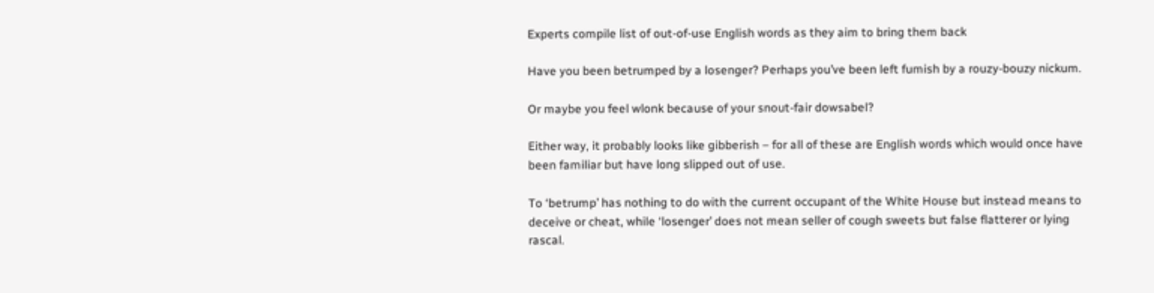Experts compile list of out-of-use English words as they aim to bring them back

Have you been betrumped by a losenger? Perhaps you’ve been left fumish by a rouzy-bouzy nickum.

Or maybe you feel wlonk because of your snout-fair dowsabel?

Either way, it probably looks like gibberish – for all of these are English words which would once have been familiar but have long slipped out of use.

To ‘betrump’ has nothing to do with the current occupant of the White House but instead means to deceive or cheat, while ‘losenger’ does not mean seller of cough sweets but false flatterer or lying rascal.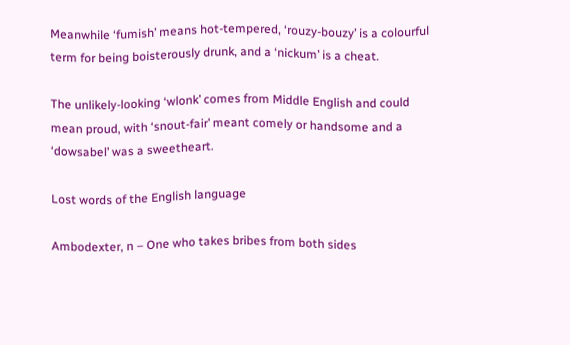Meanwhile ‘fumish’ means hot-tempered, ‘rouzy-bouzy’ is a colourful term for being boisterously drunk, and a ‘nickum’ is a cheat.

The unlikely-looking ‘wlonk’ comes from Middle English and could mean proud, with ‘snout-fair’ meant comely or handsome and a ‘dowsabel’ was a sweetheart.

Lost words of the English language

Ambodexter, n – One who takes bribes from both sides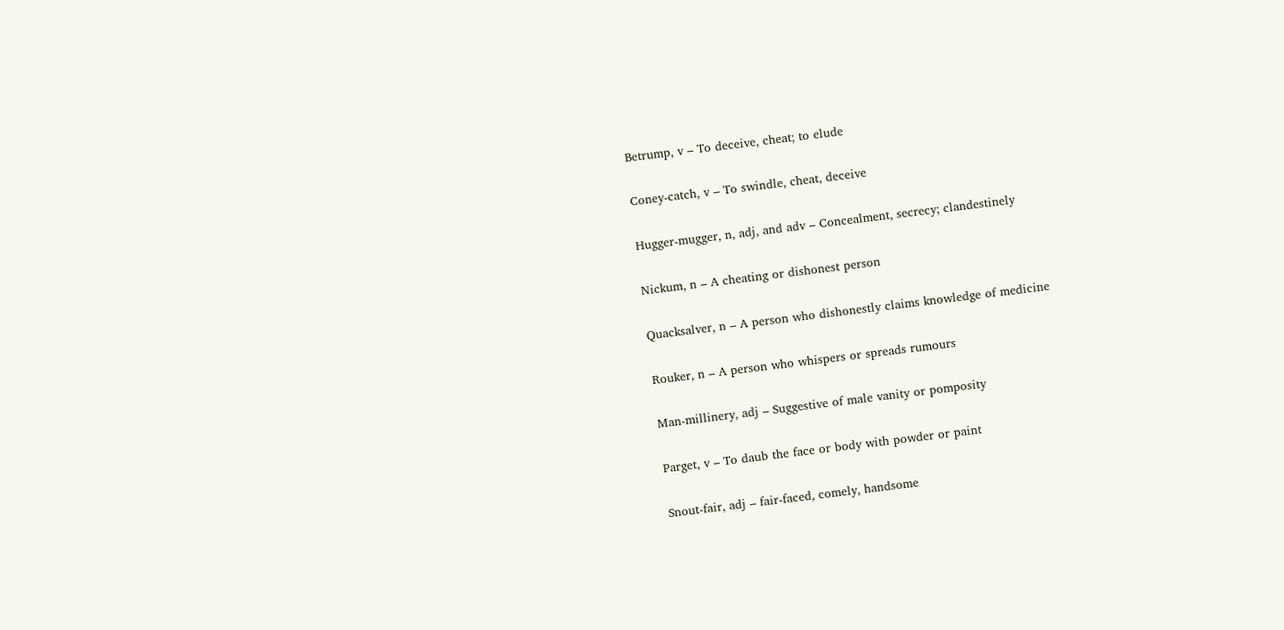Betrump, v – To deceive, cheat; to elude

Coney-catch, v – To swindle, cheat, deceive

Hugger-mugger, n, adj, and adv – Concealment, secrecy; clandestinely

Nickum, n – A cheating or dishonest person

Quacksalver, n – A person who dishonestly claims knowledge of medicine

Rouker, n – A person who whispers or spreads rumours

Man-millinery, adj – Suggestive of male vanity or pomposity

Parget, v – To daub the face or body with powder or paint

Snout-fair, adj – fair-faced, comely, handsome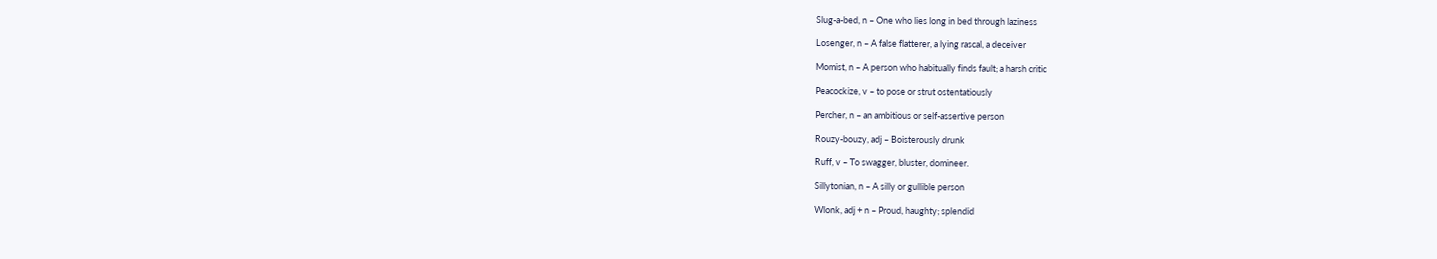Slug-a-bed, n – One who lies long in bed through laziness

Losenger, n – A false flatterer, a lying rascal, a deceiver

Momist, n – A person who habitually finds fault; a harsh critic

Peacockize, v – to pose or strut ostentatiously

Percher, n – an ambitious or self-assertive person

Rouzy-bouzy, adj – Boisterously drunk

Ruff, v – To swagger, bluster, domineer.

Sillytonian, n – A silly or gullible person

Wlonk, adj + n – Proud, haughty; splendid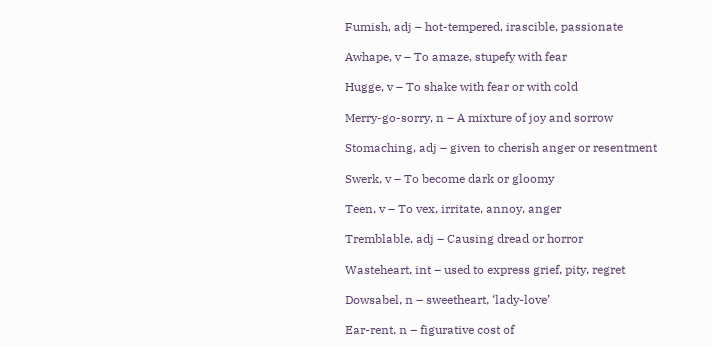Fumish, adj – hot-tempered, irascible, passionate

Awhape, v – To amaze, stupefy with fear

Hugge, v – To shake with fear or with cold

Merry-go-sorry, n – A mixture of joy and sorrow

Stomaching, adj – given to cherish anger or resentment

Swerk, v – To become dark or gloomy

Teen, v – To vex, irritate, annoy, anger

Tremblable, adj – Causing dread or horror

Wasteheart, int – used to express grief, pity, regret

Dowsabel, n – sweetheart, ‘lady-love’

Ear-rent, n – figurative cost of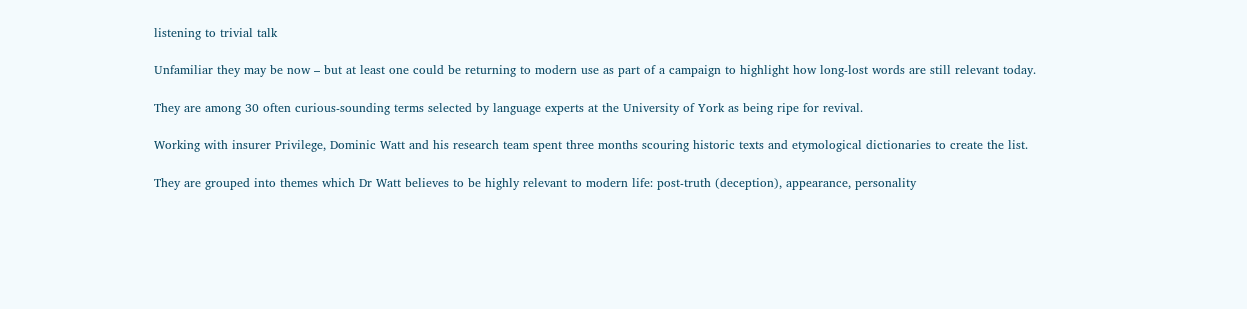listening to trivial talk

Unfamiliar they may be now – but at least one could be returning to modern use as part of a campaign to highlight how long-lost words are still relevant today.

They are among 30 often curious-sounding terms selected by language experts at the University of York as being ripe for revival.

Working with insurer Privilege, Dominic Watt and his research team spent three months scouring historic texts and etymological dictionaries to create the list.

They are grouped into themes which Dr Watt believes to be highly relevant to modern life: post-truth (deception), appearance, personality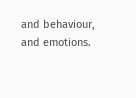and behaviour, and emotions.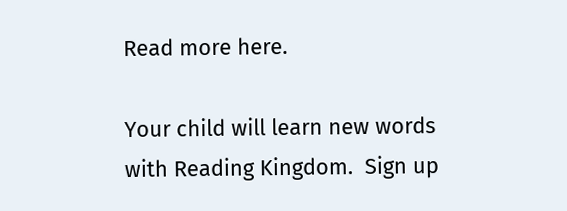Read more here.

Your child will learn new words with Reading Kingdom.  Sign up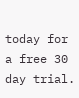today for a free 30 day trial.